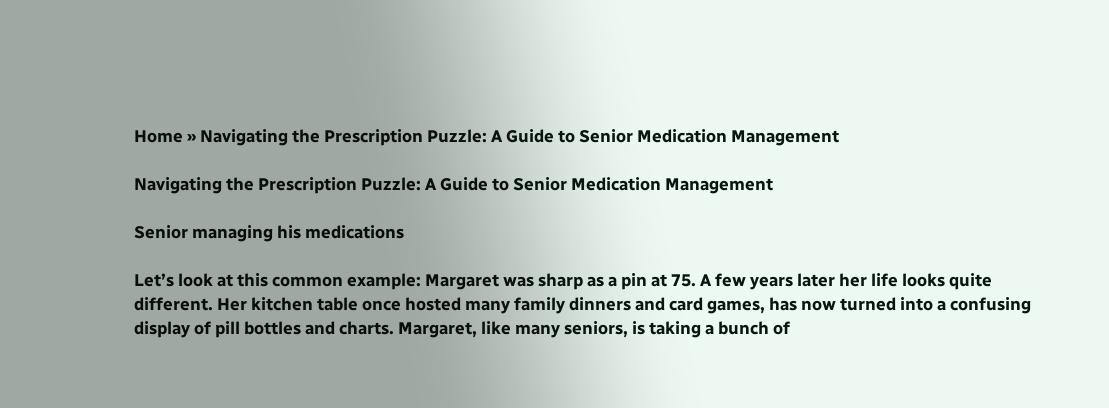Home » Navigating the Prescription Puzzle: A Guide to Senior Medication Management

Navigating the Prescription Puzzle: A Guide to Senior Medication Management

Senior managing his medications

Let’s look at this common example: Margaret was sharp as a pin at 75. A few years later her life looks quite different. Her kitchen table once hosted many family dinners and card games, has now turned into a confusing display of pill bottles and charts. Margaret, like many seniors, is taking a bunch of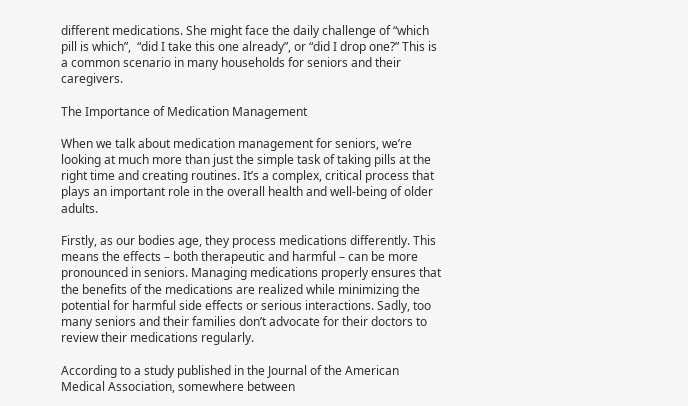different medications. She might face the daily challenge of “which pill is which”,  “did I take this one already”, or “did I drop one?” This is a common scenario in many households for seniors and their caregivers.

The Importance of Medication Management

When we talk about medication management for seniors, we’re looking at much more than just the simple task of taking pills at the right time and creating routines. It’s a complex, critical process that plays an important role in the overall health and well-being of older adults.

Firstly, as our bodies age, they process medications differently. This means the effects – both therapeutic and harmful – can be more pronounced in seniors. Managing medications properly ensures that the benefits of the medications are realized while minimizing the potential for harmful side effects or serious interactions. Sadly, too many seniors and their families don’t advocate for their doctors to review their medications regularly.

According to a study published in the Journal of the American Medical Association, somewhere between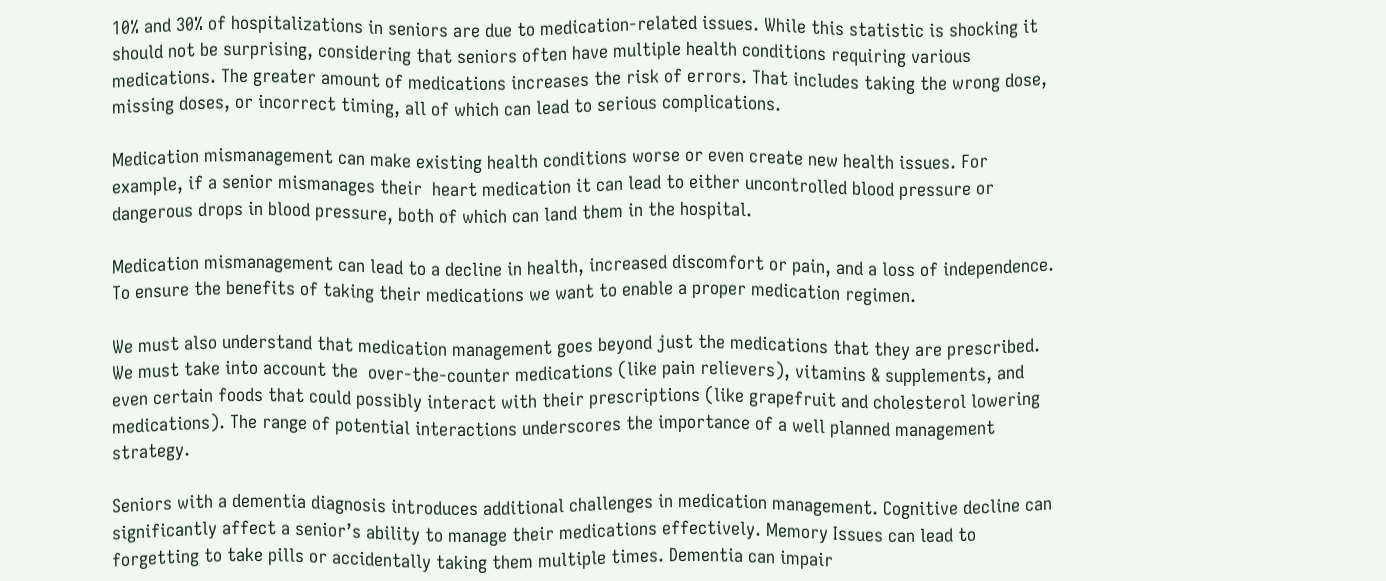10% and 30% of hospitalizations in seniors are due to medication-related issues. While this statistic is shocking it should not be surprising, considering that seniors often have multiple health conditions requiring various medications. The greater amount of medications increases the risk of errors. That includes taking the wrong dose, missing doses, or incorrect timing, all of which can lead to serious complications.

Medication mismanagement can make existing health conditions worse or even create new health issues. For example, if a senior mismanages their  heart medication it can lead to either uncontrolled blood pressure or dangerous drops in blood pressure, both of which can land them in the hospital.

Medication mismanagement can lead to a decline in health, increased discomfort or pain, and a loss of independence. To ensure the benefits of taking their medications we want to enable a proper medication regimen.

We must also understand that medication management goes beyond just the medications that they are prescribed. We must take into account the  over-the-counter medications (like pain relievers), vitamins & supplements, and even certain foods that could possibly interact with their prescriptions (like grapefruit and cholesterol lowering medications). The range of potential interactions underscores the importance of a well planned management strategy.

Seniors with a dementia diagnosis introduces additional challenges in medication management. Cognitive decline can significantly affect a senior’s ability to manage their medications effectively. Memory Issues can lead to forgetting to take pills or accidentally taking them multiple times. Dementia can impair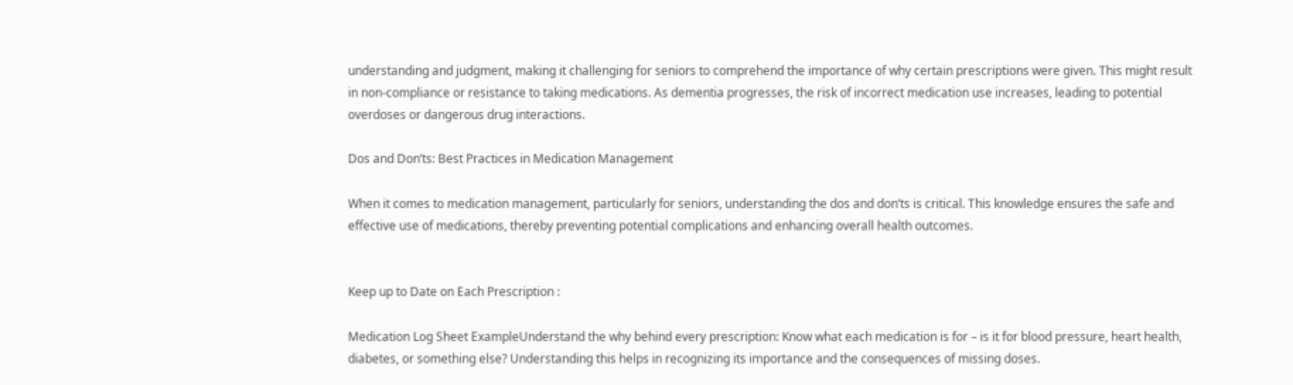understanding and judgment, making it challenging for seniors to comprehend the importance of why certain prescriptions were given. This might result in non-compliance or resistance to taking medications. As dementia progresses, the risk of incorrect medication use increases, leading to potential overdoses or dangerous drug interactions.

Dos and Don’ts: Best Practices in Medication Management

When it comes to medication management, particularly for seniors, understanding the dos and don’ts is critical. This knowledge ensures the safe and effective use of medications, thereby preventing potential complications and enhancing overall health outcomes.


Keep up to Date on Each Prescription :

Medication Log Sheet ExampleUnderstand the why behind every prescription: Know what each medication is for – is it for blood pressure, heart health, diabetes, or something else? Understanding this helps in recognizing its importance and the consequences of missing doses.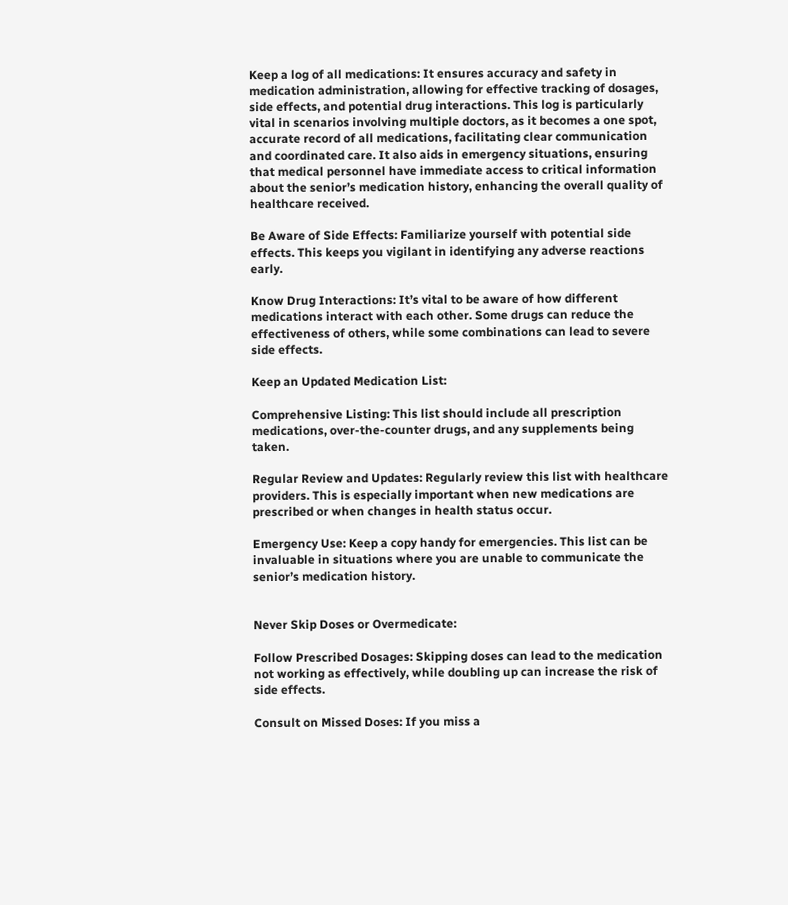Keep a log of all medications: It ensures accuracy and safety in medication administration, allowing for effective tracking of dosages, side effects, and potential drug interactions. This log is particularly vital in scenarios involving multiple doctors, as it becomes a one spot, accurate record of all medications, facilitating clear communication and coordinated care. It also aids in emergency situations, ensuring that medical personnel have immediate access to critical information about the senior’s medication history, enhancing the overall quality of healthcare received.

Be Aware of Side Effects: Familiarize yourself with potential side effects. This keeps you vigilant in identifying any adverse reactions early.

Know Drug Interactions: It’s vital to be aware of how different medications interact with each other. Some drugs can reduce the effectiveness of others, while some combinations can lead to severe side effects.

Keep an Updated Medication List:

Comprehensive Listing: This list should include all prescription medications, over-the-counter drugs, and any supplements being taken.

Regular Review and Updates: Regularly review this list with healthcare providers. This is especially important when new medications are prescribed or when changes in health status occur.

Emergency Use: Keep a copy handy for emergencies. This list can be invaluable in situations where you are unable to communicate the senior’s medication history.


Never Skip Doses or Overmedicate:

Follow Prescribed Dosages: Skipping doses can lead to the medication not working as effectively, while doubling up can increase the risk of side effects.

Consult on Missed Doses: If you miss a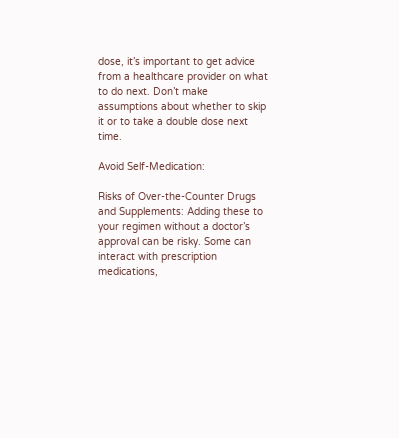dose, it’s important to get advice from a healthcare provider on what to do next. Don’t make assumptions about whether to skip it or to take a double dose next time.

Avoid Self-Medication:

Risks of Over-the-Counter Drugs and Supplements: Adding these to your regimen without a doctor’s approval can be risky. Some can interact with prescription medications,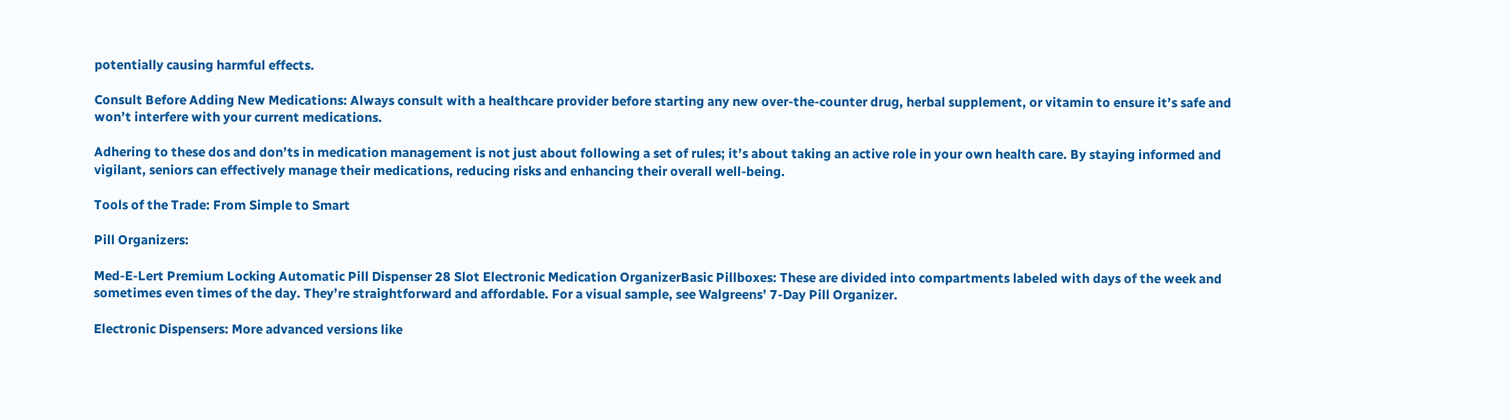potentially causing harmful effects.

Consult Before Adding New Medications: Always consult with a healthcare provider before starting any new over-the-counter drug, herbal supplement, or vitamin to ensure it’s safe and won’t interfere with your current medications.

Adhering to these dos and don’ts in medication management is not just about following a set of rules; it’s about taking an active role in your own health care. By staying informed and vigilant, seniors can effectively manage their medications, reducing risks and enhancing their overall well-being.

Tools of the Trade: From Simple to Smart

Pill Organizers:

Med-E-Lert Premium Locking Automatic Pill Dispenser 28 Slot Electronic Medication OrganizerBasic Pillboxes: These are divided into compartments labeled with days of the week and sometimes even times of the day. They’re straightforward and affordable. For a visual sample, see Walgreens’ 7-Day Pill Organizer.

Electronic Dispensers: More advanced versions like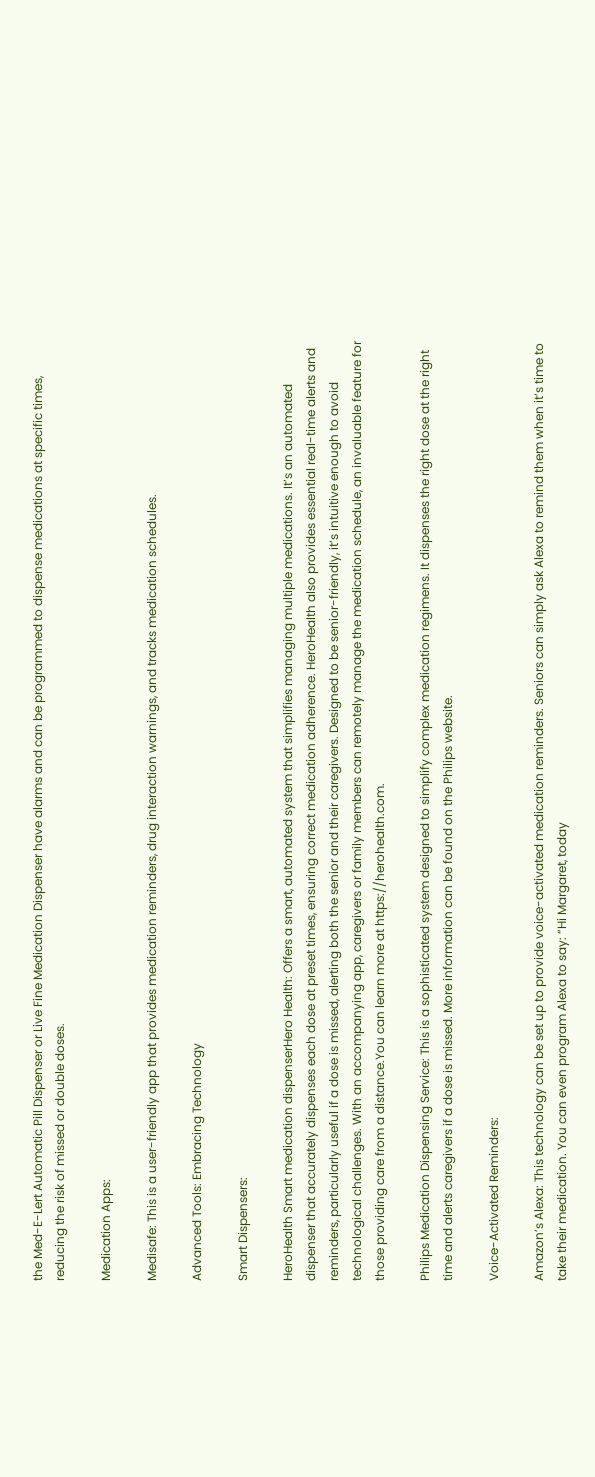the Med-E-Lert Automatic Pill Dispenser or Live Fine Medication Dispenser have alarms and can be programmed to dispense medications at specific times, reducing the risk of missed or double doses.

Medication Apps:

Medisafe: This is a user-friendly app that provides medication reminders, drug interaction warnings, and tracks medication schedules.

Advanced Tools: Embracing Technology

Smart Dispensers:

HeroHealth Smart medication dispenserHero Health: Offers a smart, automated system that simplifies managing multiple medications. It’s an automated dispenser that accurately dispenses each dose at preset times, ensuring correct medication adherence. HeroHealth also provides essential real-time alerts and reminders, particularly useful if a dose is missed, alerting both the senior and their caregivers. Designed to be senior-friendly, it’s intuitive enough to avoid technological challenges. With an accompanying app, caregivers or family members can remotely manage the medication schedule, an invaluable feature for those providing care from a distance.You can learn more at https://herohealth.com.

Philips Medication Dispensing Service: This is a sophisticated system designed to simplify complex medication regimens. It dispenses the right dose at the right time and alerts caregivers if a dose is missed. More information can be found on the Philips website.

Voice-Activated Reminders:

Amazon’s Alexa: This technology can be set up to provide voice-activated medication reminders. Seniors can simply ask Alexa to remind them when it’s time to take their medication. You can even program Alexa to say: “Hi Margaret, today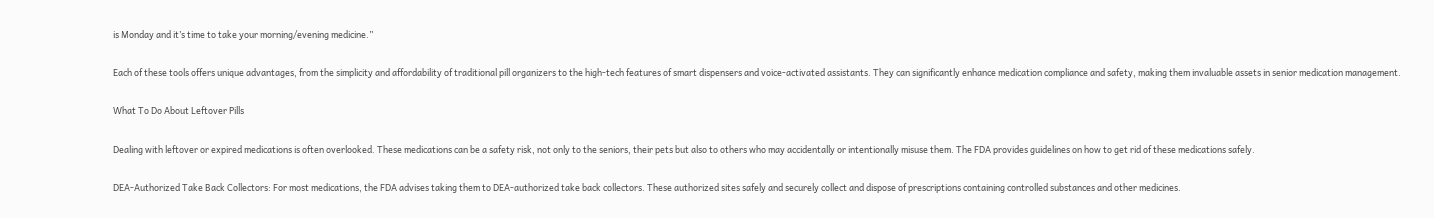is Monday and it’s time to take your morning/evening medicine.”

Each of these tools offers unique advantages, from the simplicity and affordability of traditional pill organizers to the high-tech features of smart dispensers and voice-activated assistants. They can significantly enhance medication compliance and safety, making them invaluable assets in senior medication management.

What To Do About Leftover Pills

Dealing with leftover or expired medications is often overlooked. These medications can be a safety risk, not only to the seniors, their pets but also to others who may accidentally or intentionally misuse them. The FDA provides guidelines on how to get rid of these medications safely.

DEA-Authorized Take Back Collectors: For most medications, the FDA advises taking them to DEA-authorized take back collectors. These authorized sites safely and securely collect and dispose of prescriptions containing controlled substances and other medicines.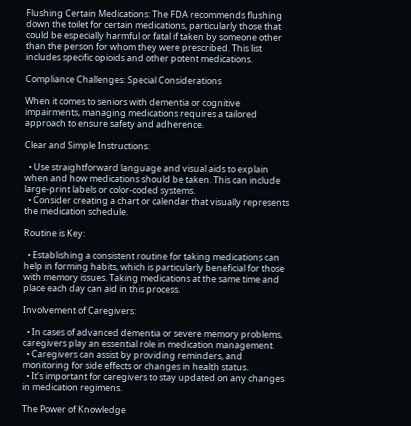Flushing Certain Medications: The FDA recommends flushing down the toilet for certain medications, particularly those that could be especially harmful or fatal if taken by someone other than the person for whom they were prescribed. This list includes specific opioids and other potent medications.

Compliance Challenges: Special Considerations

When it comes to seniors with dementia or cognitive impairments, managing medications requires a tailored approach to ensure safety and adherence.

Clear and Simple Instructions:

  • Use straightforward language and visual aids to explain when and how medications should be taken. This can include large-print labels or color-coded systems.
  • Consider creating a chart or calendar that visually represents the medication schedule.

Routine is Key:

  • Establishing a consistent routine for taking medications can help in forming habits, which is particularly beneficial for those with memory issues. Taking medications at the same time and place each day can aid in this process.

Involvement of Caregivers:

  • In cases of advanced dementia or severe memory problems, caregivers play an essential role in medication management.
  • Caregivers can assist by providing reminders, and monitoring for side effects or changes in health status.
  • It’s important for caregivers to stay updated on any changes in medication regimens.

The Power of Knowledge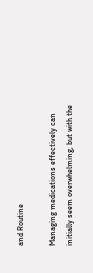and Routine

Managing medications effectively can initially seem overwhelming, but with the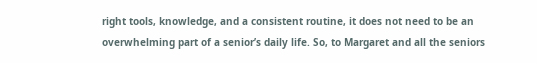right tools, knowledge, and a consistent routine, it does not need to be an overwhelming part of a senior’s daily life. So, to Margaret and all the seniors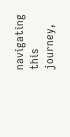navigating this journey,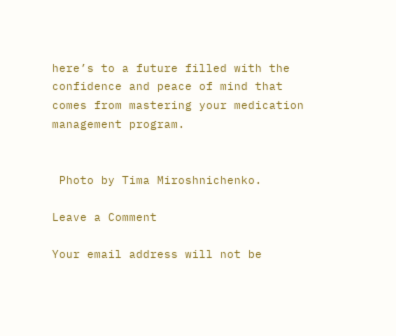here’s to a future filled with the confidence and peace of mind that comes from mastering your medication management program.


 Photo by Tima Miroshnichenko.

Leave a Comment

Your email address will not be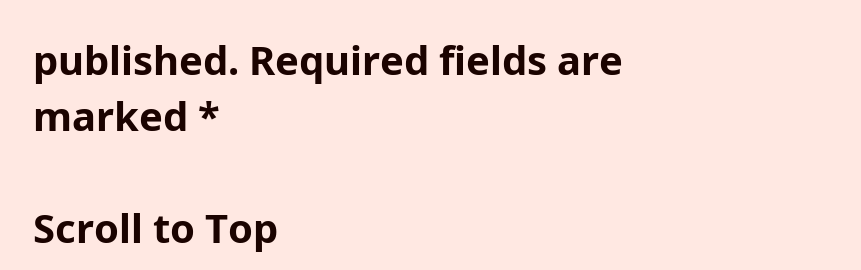published. Required fields are marked *

Scroll to Top